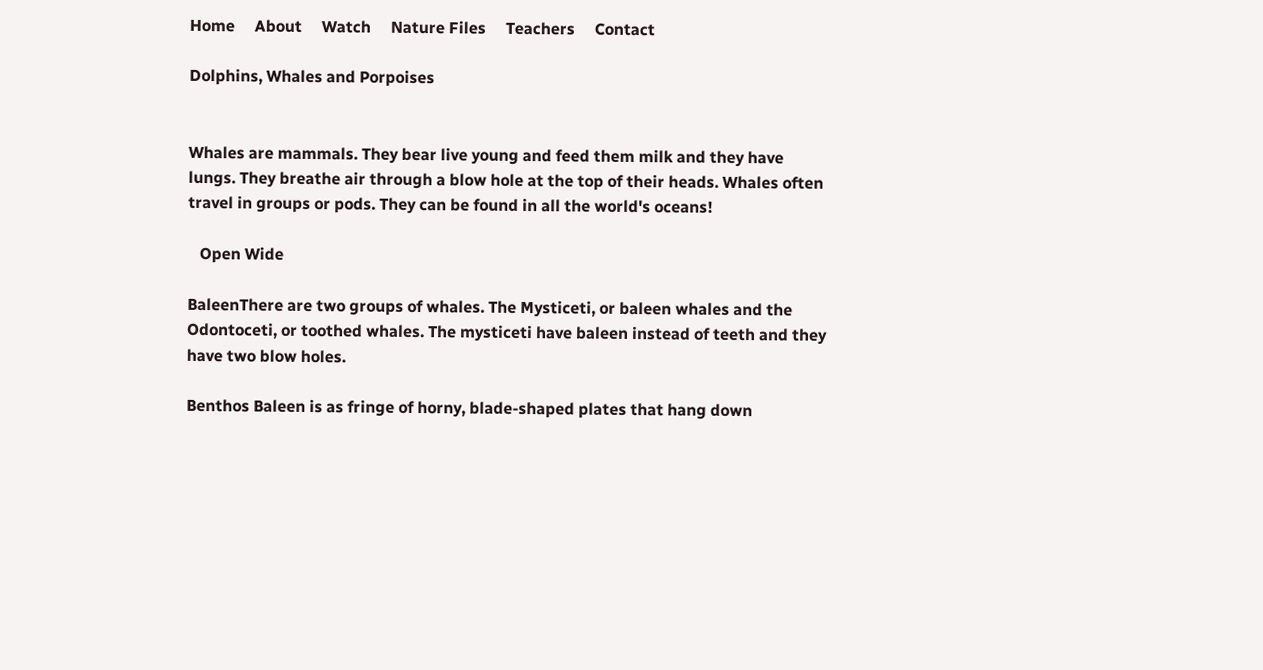Home     About     Watch     Nature Files     Teachers     Contact

Dolphins, Whales and Porpoises


Whales are mammals. They bear live young and feed them milk and they have lungs. They breathe air through a blow hole at the top of their heads. Whales often travel in groups or pods. They can be found in all the world's oceans!

   Open Wide

BaleenThere are two groups of whales. The Mysticeti, or baleen whales and the Odontoceti, or toothed whales. The mysticeti have baleen instead of teeth and they have two blow holes.

Benthos Baleen is as fringe of horny, blade-shaped plates that hang down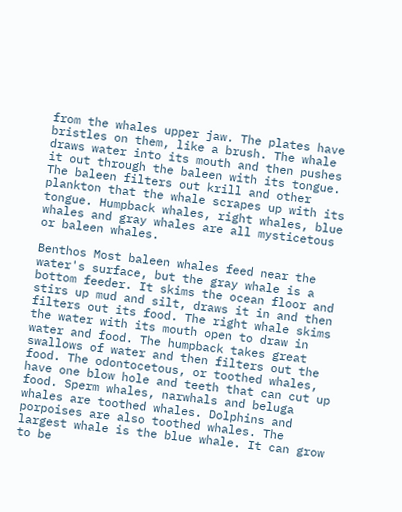from the whales upper jaw. The plates have bristles on them, like a brush. The whale draws water into its mouth and then pushes it out through the baleen with its tongue. The baleen filters out krill and other plankton that the whale scrapes up with its tongue. Humpback whales, right whales, blue whales and gray whales are all mysticetous or baleen whales.

Benthos Most baleen whales feed near the water's surface, but the gray whale is a bottom feeder. It skims the ocean floor and stirs up mud and silt, draws it in and then filters out its food. The right whale skims the water with its mouth open to draw in water and food. The humpback takes great swallows of water and then filters out the food. The odontocetous, or toothed whales, have one blow hole and teeth that can cut up food. Sperm whales, narwhals and beluga whales are toothed whales. Dolphins and porpoises are also toothed whales. The largest whale is the blue whale. It can grow to be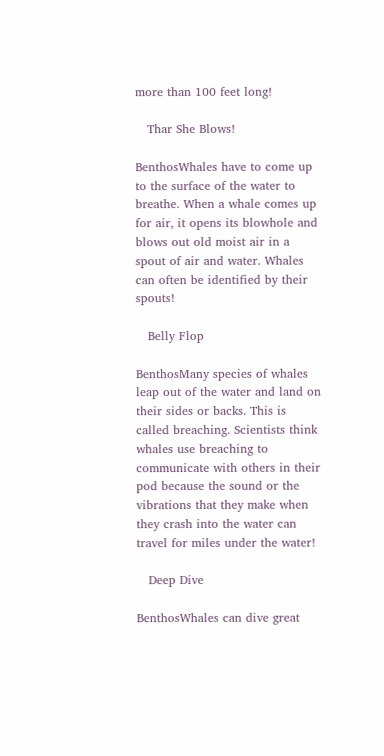more than 100 feet long!

   Thar She Blows!

BenthosWhales have to come up to the surface of the water to breathe. When a whale comes up for air, it opens its blowhole and blows out old moist air in a spout of air and water. Whales can often be identified by their spouts!

   Belly Flop

BenthosMany species of whales leap out of the water and land on their sides or backs. This is called breaching. Scientists think whales use breaching to communicate with others in their pod because the sound or the vibrations that they make when they crash into the water can travel for miles under the water!

   Deep Dive

BenthosWhales can dive great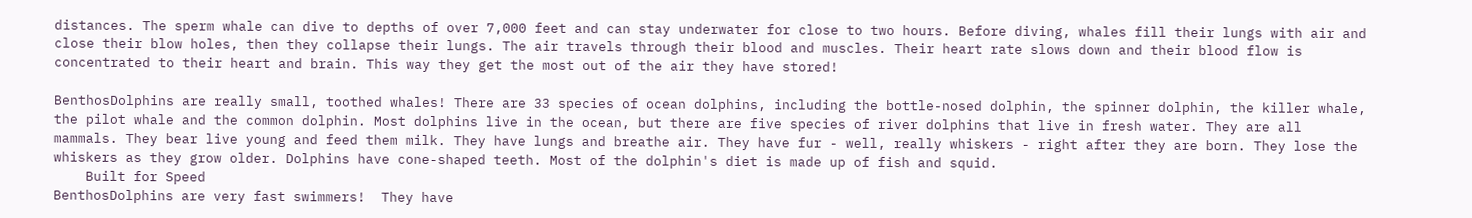distances. The sperm whale can dive to depths of over 7,000 feet and can stay underwater for close to two hours. Before diving, whales fill their lungs with air and close their blow holes, then they collapse their lungs. The air travels through their blood and muscles. Their heart rate slows down and their blood flow is concentrated to their heart and brain. This way they get the most out of the air they have stored!

BenthosDolphins are really small, toothed whales! There are 33 species of ocean dolphins, including the bottle-nosed dolphin, the spinner dolphin, the killer whale, the pilot whale and the common dolphin. Most dolphins live in the ocean, but there are five species of river dolphins that live in fresh water. They are all mammals. They bear live young and feed them milk. They have lungs and breathe air. They have fur - well, really whiskers - right after they are born. They lose the whiskers as they grow older. Dolphins have cone-shaped teeth. Most of the dolphin's diet is made up of fish and squid.
    Built for Speed
BenthosDolphins are very fast swimmers!  They have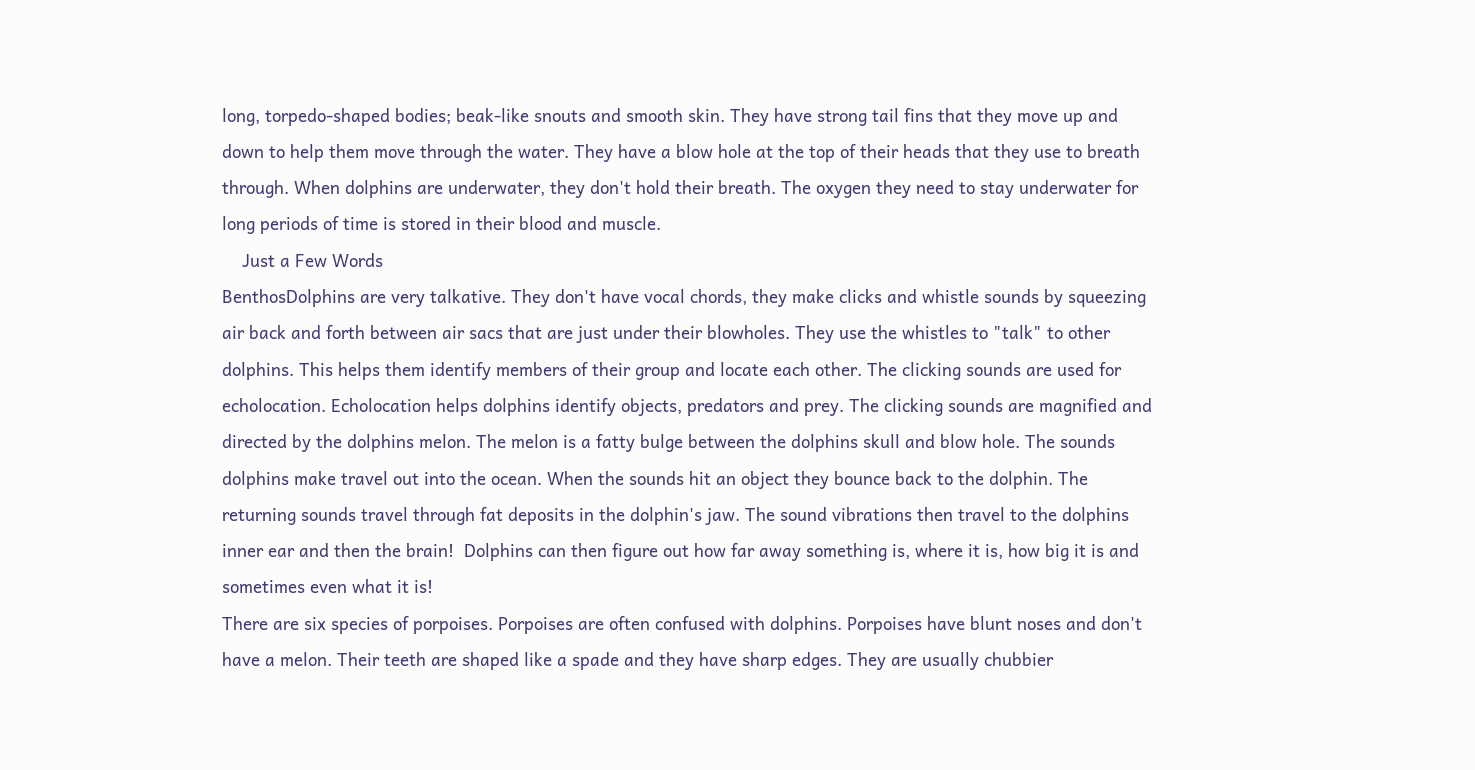long, torpedo-shaped bodies; beak-like snouts and smooth skin. They have strong tail fins that they move up and down to help them move through the water. They have a blow hole at the top of their heads that they use to breath through. When dolphins are underwater, they don't hold their breath. The oxygen they need to stay underwater for long periods of time is stored in their blood and muscle.
    Just a Few Words
BenthosDolphins are very talkative. They don't have vocal chords, they make clicks and whistle sounds by squeezing air back and forth between air sacs that are just under their blowholes. They use the whistles to "talk" to other dolphins. This helps them identify members of their group and locate each other. The clicking sounds are used for echolocation. Echolocation helps dolphins identify objects, predators and prey. The clicking sounds are magnified and directed by the dolphins melon. The melon is a fatty bulge between the dolphins skull and blow hole. The sounds dolphins make travel out into the ocean. When the sounds hit an object they bounce back to the dolphin. The returning sounds travel through fat deposits in the dolphin's jaw. The sound vibrations then travel to the dolphins inner ear and then the brain!  Dolphins can then figure out how far away something is, where it is, how big it is and sometimes even what it is!
There are six species of porpoises. Porpoises are often confused with dolphins. Porpoises have blunt noses and don't have a melon. Their teeth are shaped like a spade and they have sharp edges. They are usually chubbier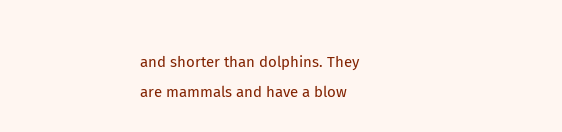and shorter than dolphins. They are mammals and have a blow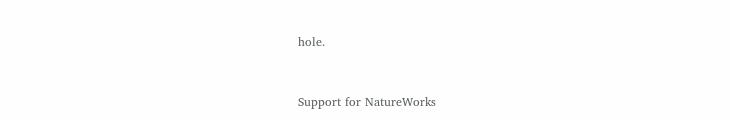hole.


Support for NatureWorks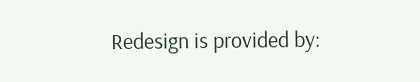Redesign is provided by: